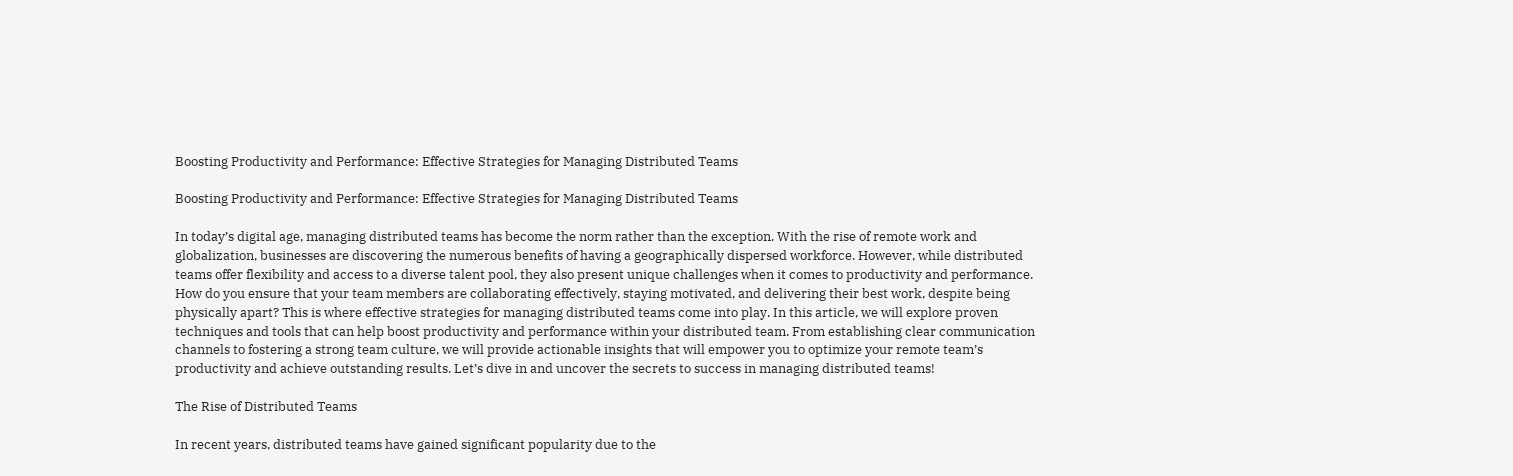Boosting Productivity and Performance: Effective Strategies for Managing Distributed Teams

Boosting Productivity and Performance: Effective Strategies for Managing Distributed Teams

In today’s digital age, managing distributed teams has become the norm rather than the exception. With the rise of remote work and globalization, businesses are discovering the numerous benefits of having a geographically dispersed workforce. However, while distributed teams offer flexibility and access to a diverse talent pool, they also present unique challenges when it comes to productivity and performance. How do you ensure that your team members are collaborating effectively, staying motivated, and delivering their best work, despite being physically apart? This is where effective strategies for managing distributed teams come into play. In this article, we will explore proven techniques and tools that can help boost productivity and performance within your distributed team. From establishing clear communication channels to fostering a strong team culture, we will provide actionable insights that will empower you to optimize your remote team’s productivity and achieve outstanding results. Let’s dive in and uncover the secrets to success in managing distributed teams!

The Rise of Distributed Teams

In recent years, distributed teams have gained significant popularity due to the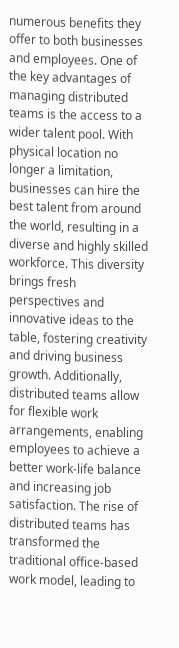numerous benefits they offer to both businesses and employees. One of the key advantages of managing distributed teams is the access to a wider talent pool. With physical location no longer a limitation, businesses can hire the best talent from around the world, resulting in a diverse and highly skilled workforce. This diversity brings fresh perspectives and innovative ideas to the table, fostering creativity and driving business growth. Additionally, distributed teams allow for flexible work arrangements, enabling employees to achieve a better work-life balance and increasing job satisfaction. The rise of distributed teams has transformed the traditional office-based work model, leading to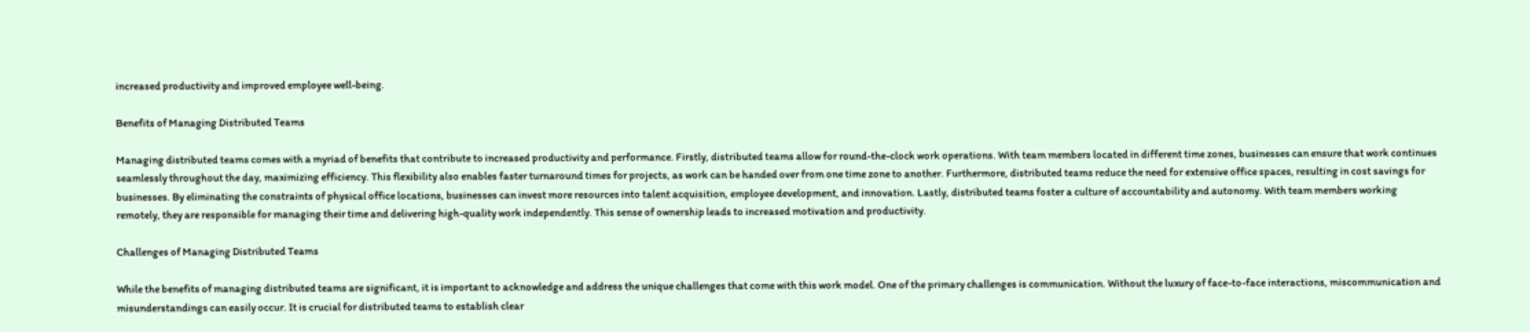increased productivity and improved employee well-being.

Benefits of Managing Distributed Teams

Managing distributed teams comes with a myriad of benefits that contribute to increased productivity and performance. Firstly, distributed teams allow for round-the-clock work operations. With team members located in different time zones, businesses can ensure that work continues seamlessly throughout the day, maximizing efficiency. This flexibility also enables faster turnaround times for projects, as work can be handed over from one time zone to another. Furthermore, distributed teams reduce the need for extensive office spaces, resulting in cost savings for businesses. By eliminating the constraints of physical office locations, businesses can invest more resources into talent acquisition, employee development, and innovation. Lastly, distributed teams foster a culture of accountability and autonomy. With team members working remotely, they are responsible for managing their time and delivering high-quality work independently. This sense of ownership leads to increased motivation and productivity.

Challenges of Managing Distributed Teams

While the benefits of managing distributed teams are significant, it is important to acknowledge and address the unique challenges that come with this work model. One of the primary challenges is communication. Without the luxury of face-to-face interactions, miscommunication and misunderstandings can easily occur. It is crucial for distributed teams to establish clear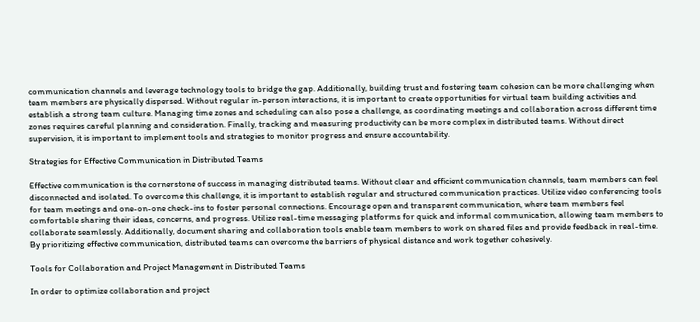communication channels and leverage technology tools to bridge the gap. Additionally, building trust and fostering team cohesion can be more challenging when team members are physically dispersed. Without regular in-person interactions, it is important to create opportunities for virtual team building activities and establish a strong team culture. Managing time zones and scheduling can also pose a challenge, as coordinating meetings and collaboration across different time zones requires careful planning and consideration. Finally, tracking and measuring productivity can be more complex in distributed teams. Without direct supervision, it is important to implement tools and strategies to monitor progress and ensure accountability.

Strategies for Effective Communication in Distributed Teams

Effective communication is the cornerstone of success in managing distributed teams. Without clear and efficient communication channels, team members can feel disconnected and isolated. To overcome this challenge, it is important to establish regular and structured communication practices. Utilize video conferencing tools for team meetings and one-on-one check-ins to foster personal connections. Encourage open and transparent communication, where team members feel comfortable sharing their ideas, concerns, and progress. Utilize real-time messaging platforms for quick and informal communication, allowing team members to collaborate seamlessly. Additionally, document sharing and collaboration tools enable team members to work on shared files and provide feedback in real-time. By prioritizing effective communication, distributed teams can overcome the barriers of physical distance and work together cohesively.

Tools for Collaboration and Project Management in Distributed Teams

In order to optimize collaboration and project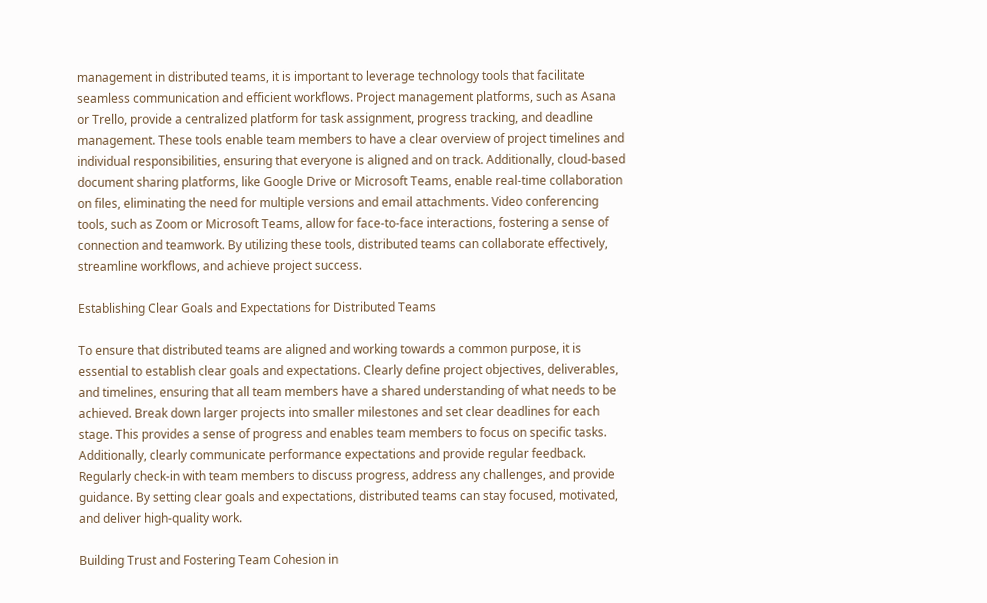management in distributed teams, it is important to leverage technology tools that facilitate seamless communication and efficient workflows. Project management platforms, such as Asana or Trello, provide a centralized platform for task assignment, progress tracking, and deadline management. These tools enable team members to have a clear overview of project timelines and individual responsibilities, ensuring that everyone is aligned and on track. Additionally, cloud-based document sharing platforms, like Google Drive or Microsoft Teams, enable real-time collaboration on files, eliminating the need for multiple versions and email attachments. Video conferencing tools, such as Zoom or Microsoft Teams, allow for face-to-face interactions, fostering a sense of connection and teamwork. By utilizing these tools, distributed teams can collaborate effectively, streamline workflows, and achieve project success.

Establishing Clear Goals and Expectations for Distributed Teams

To ensure that distributed teams are aligned and working towards a common purpose, it is essential to establish clear goals and expectations. Clearly define project objectives, deliverables, and timelines, ensuring that all team members have a shared understanding of what needs to be achieved. Break down larger projects into smaller milestones and set clear deadlines for each stage. This provides a sense of progress and enables team members to focus on specific tasks. Additionally, clearly communicate performance expectations and provide regular feedback. Regularly check-in with team members to discuss progress, address any challenges, and provide guidance. By setting clear goals and expectations, distributed teams can stay focused, motivated, and deliver high-quality work.

Building Trust and Fostering Team Cohesion in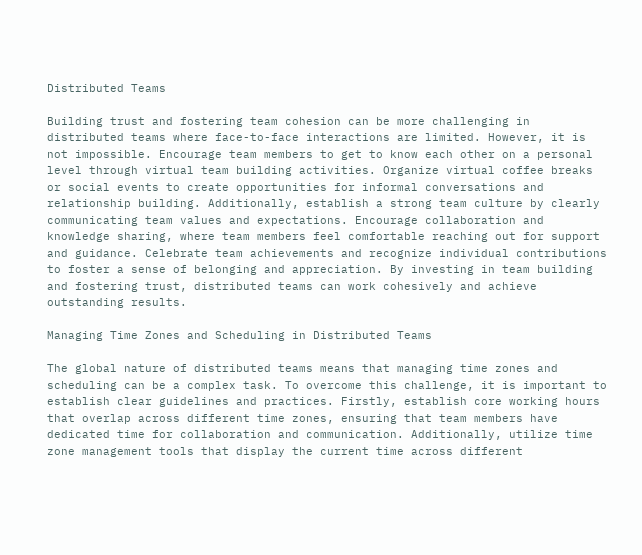Distributed Teams

Building trust and fostering team cohesion can be more challenging in distributed teams where face-to-face interactions are limited. However, it is not impossible. Encourage team members to get to know each other on a personal level through virtual team building activities. Organize virtual coffee breaks or social events to create opportunities for informal conversations and relationship building. Additionally, establish a strong team culture by clearly communicating team values and expectations. Encourage collaboration and knowledge sharing, where team members feel comfortable reaching out for support and guidance. Celebrate team achievements and recognize individual contributions to foster a sense of belonging and appreciation. By investing in team building and fostering trust, distributed teams can work cohesively and achieve outstanding results.

Managing Time Zones and Scheduling in Distributed Teams

The global nature of distributed teams means that managing time zones and scheduling can be a complex task. To overcome this challenge, it is important to establish clear guidelines and practices. Firstly, establish core working hours that overlap across different time zones, ensuring that team members have dedicated time for collaboration and communication. Additionally, utilize time zone management tools that display the current time across different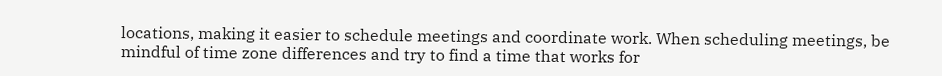locations, making it easier to schedule meetings and coordinate work. When scheduling meetings, be mindful of time zone differences and try to find a time that works for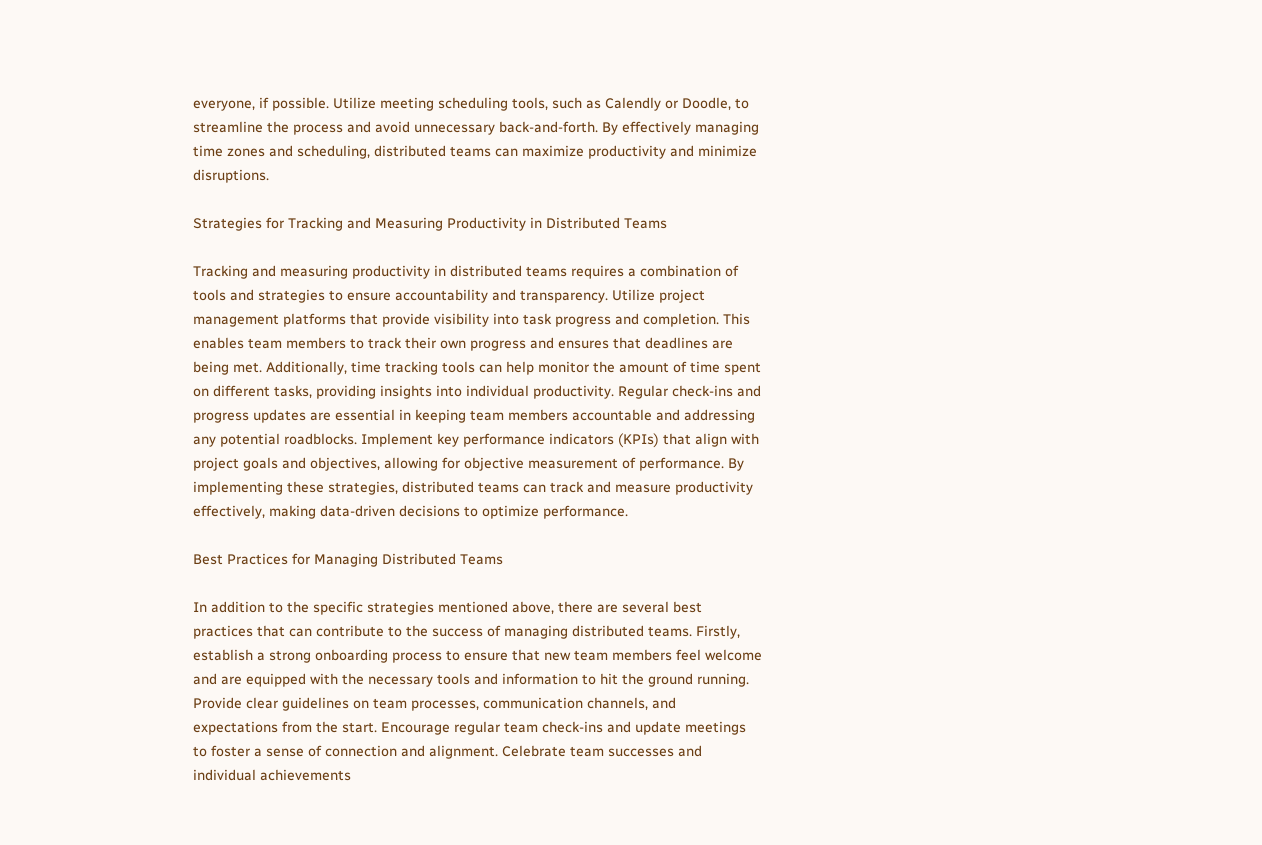everyone, if possible. Utilize meeting scheduling tools, such as Calendly or Doodle, to streamline the process and avoid unnecessary back-and-forth. By effectively managing time zones and scheduling, distributed teams can maximize productivity and minimize disruptions.

Strategies for Tracking and Measuring Productivity in Distributed Teams

Tracking and measuring productivity in distributed teams requires a combination of tools and strategies to ensure accountability and transparency. Utilize project management platforms that provide visibility into task progress and completion. This enables team members to track their own progress and ensures that deadlines are being met. Additionally, time tracking tools can help monitor the amount of time spent on different tasks, providing insights into individual productivity. Regular check-ins and progress updates are essential in keeping team members accountable and addressing any potential roadblocks. Implement key performance indicators (KPIs) that align with project goals and objectives, allowing for objective measurement of performance. By implementing these strategies, distributed teams can track and measure productivity effectively, making data-driven decisions to optimize performance.

Best Practices for Managing Distributed Teams

In addition to the specific strategies mentioned above, there are several best practices that can contribute to the success of managing distributed teams. Firstly, establish a strong onboarding process to ensure that new team members feel welcome and are equipped with the necessary tools and information to hit the ground running. Provide clear guidelines on team processes, communication channels, and expectations from the start. Encourage regular team check-ins and update meetings to foster a sense of connection and alignment. Celebrate team successes and individual achievements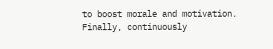to boost morale and motivation. Finally, continuously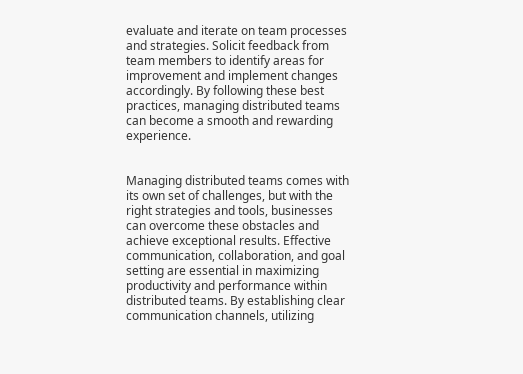evaluate and iterate on team processes and strategies. Solicit feedback from team members to identify areas for improvement and implement changes accordingly. By following these best practices, managing distributed teams can become a smooth and rewarding experience.


Managing distributed teams comes with its own set of challenges, but with the right strategies and tools, businesses can overcome these obstacles and achieve exceptional results. Effective communication, collaboration, and goal setting are essential in maximizing productivity and performance within distributed teams. By establishing clear communication channels, utilizing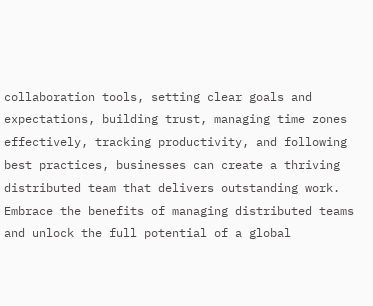collaboration tools, setting clear goals and expectations, building trust, managing time zones effectively, tracking productivity, and following best practices, businesses can create a thriving distributed team that delivers outstanding work. Embrace the benefits of managing distributed teams and unlock the full potential of a global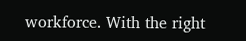workforce. With the right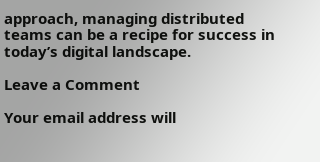approach, managing distributed teams can be a recipe for success in today’s digital landscape.

Leave a Comment

Your email address will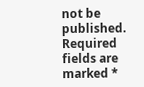not be published. Required fields are marked *